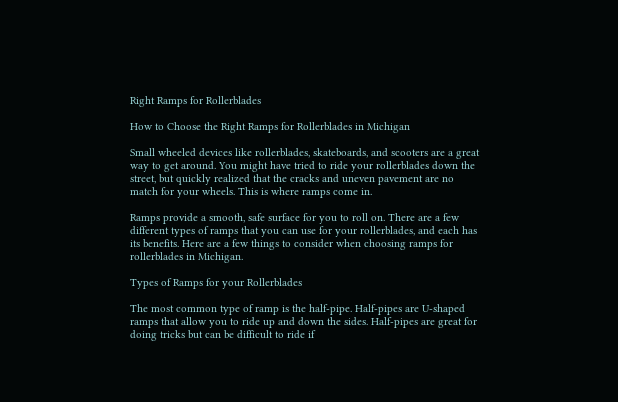Right Ramps for Rollerblades

How to Choose the Right Ramps for Rollerblades in Michigan

Small wheeled devices like rollerblades, skateboards, and scooters are a great way to get around. You might have tried to ride your rollerblades down the street, but quickly realized that the cracks and uneven pavement are no match for your wheels. This is where ramps come in.

Ramps provide a smooth, safe surface for you to roll on. There are a few different types of ramps that you can use for your rollerblades, and each has its benefits. Here are a few things to consider when choosing ramps for rollerblades in Michigan.

Types of Ramps for your Rollerblades

The most common type of ramp is the half-pipe. Half-pipes are U-shaped ramps that allow you to ride up and down the sides. Half-pipes are great for doing tricks but can be difficult to ride if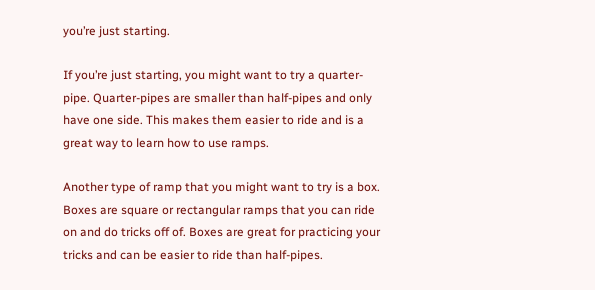you’re just starting.

If you’re just starting, you might want to try a quarter-pipe. Quarter-pipes are smaller than half-pipes and only have one side. This makes them easier to ride and is a great way to learn how to use ramps.

Another type of ramp that you might want to try is a box. Boxes are square or rectangular ramps that you can ride on and do tricks off of. Boxes are great for practicing your tricks and can be easier to ride than half-pipes.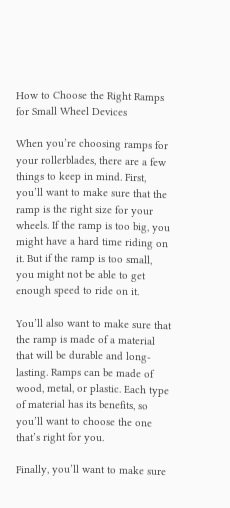How to Choose the Right Ramps for Small Wheel Devices

When you’re choosing ramps for your rollerblades, there are a few things to keep in mind. First, you’ll want to make sure that the ramp is the right size for your wheels. If the ramp is too big, you might have a hard time riding on it. But if the ramp is too small, you might not be able to get enough speed to ride on it.

You’ll also want to make sure that the ramp is made of a material that will be durable and long-lasting. Ramps can be made of wood, metal, or plastic. Each type of material has its benefits, so you’ll want to choose the one that’s right for you.

Finally, you’ll want to make sure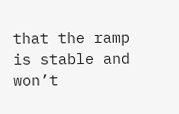that the ramp is stable and won’t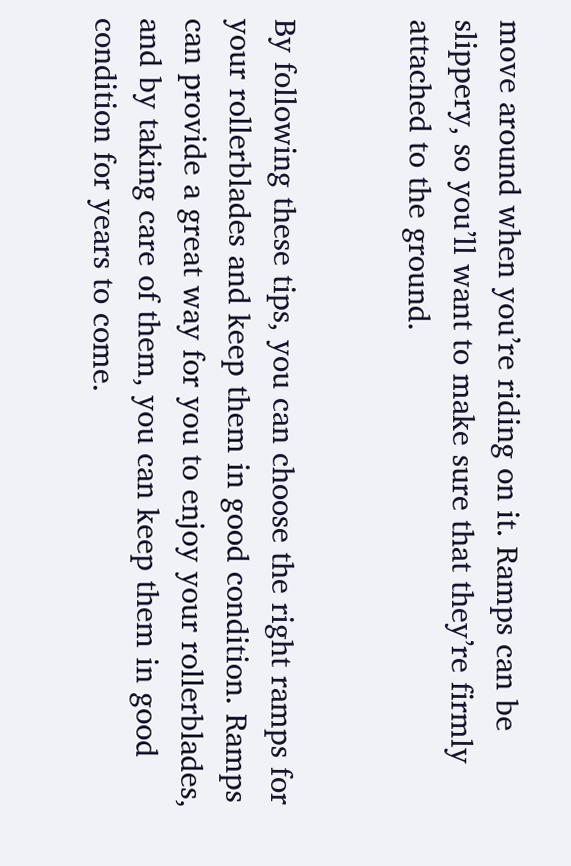move around when you’re riding on it. Ramps can be slippery, so you’ll want to make sure that they’re firmly attached to the ground.


By following these tips, you can choose the right ramps for your rollerblades and keep them in good condition. Ramps can provide a great way for you to enjoy your rollerblades, and by taking care of them, you can keep them in good condition for years to come.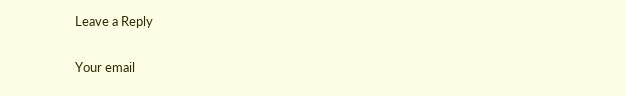Leave a Reply

Your email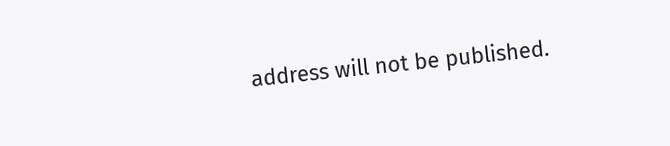address will not be published.